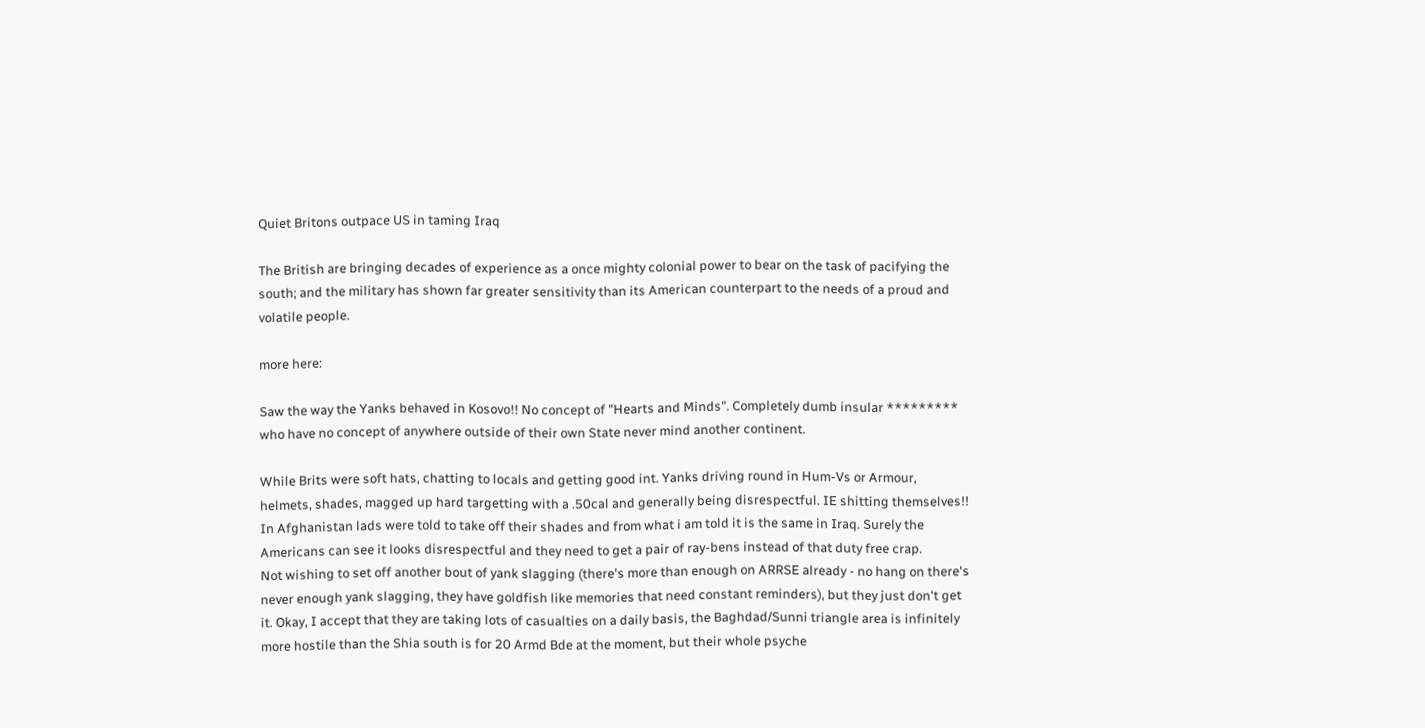Quiet Britons outpace US in taming Iraq

The British are bringing decades of experience as a once mighty colonial power to bear on the task of pacifying the south; and the military has shown far greater sensitivity than its American counterpart to the needs of a proud and volatile people.

more here:

Saw the way the Yanks behaved in Kosovo!! No concept of "Hearts and Minds". Completely dumb insular ********* who have no concept of anywhere outside of their own State never mind another continent.

While Brits were soft hats, chatting to locals and getting good int. Yanks driving round in Hum-Vs or Armour, helmets, shades, magged up hard targetting with a .50cal and generally being disrespectful. IE shitting themselves!!
In Afghanistan lads were told to take off their shades and from what i am told it is the same in Iraq. Surely the Americans can see it looks disrespectful and they need to get a pair of ray-bens instead of that duty free crap.
Not wishing to set off another bout of yank slagging (there's more than enough on ARRSE already - no hang on there's never enough yank slagging, they have goldfish like memories that need constant reminders), but they just don't get it. Okay, I accept that they are taking lots of casualties on a daily basis, the Baghdad/Sunni triangle area is infinitely more hostile than the Shia south is for 20 Armd Bde at the moment, but their whole psyche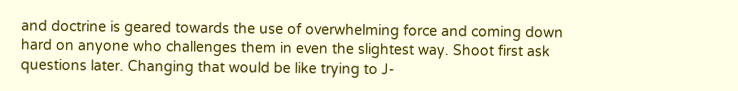and doctrine is geared towards the use of overwhelming force and coming down hard on anyone who challenges them in even the slightest way. Shoot first ask questions later. Changing that would be like trying to J-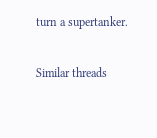turn a supertanker.

Similar threads